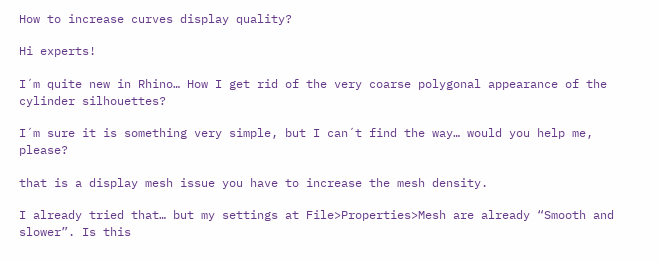How to increase curves display quality?

Hi experts!

I´m quite new in Rhino… How I get rid of the very coarse polygonal appearance of the cylinder silhouettes?

I´m sure it is something very simple, but I can´t find the way… would you help me, please?

that is a display mesh issue you have to increase the mesh density.

I already tried that… but my settings at File>Properties>Mesh are already “Smooth and slower”. Is this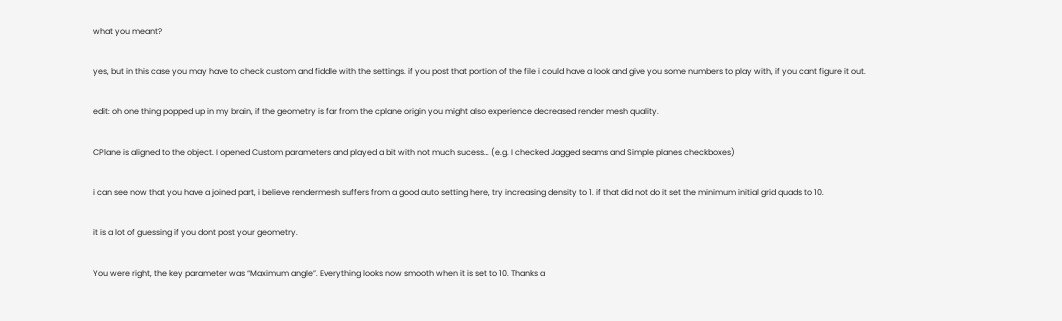what you meant?

yes, but in this case you may have to check custom and fiddle with the settings. if you post that portion of the file i could have a look and give you some numbers to play with, if you cant figure it out.

edit: oh one thing popped up in my brain, if the geometry is far from the cplane origin you might also experience decreased render mesh quality.

CPlane is aligned to the object. I opened Custom parameters and played a bit with not much sucess… (e.g. I checked Jagged seams and Simple planes checkboxes)

i can see now that you have a joined part, i believe rendermesh suffers from a good auto setting here, try increasing density to 1. if that did not do it set the minimum initial grid quads to 10.

it is a lot of guessing if you dont post your geometry.

You were right, the key parameter was “Maximum angle”. Everything looks now smooth when it is set to 10. Thanks a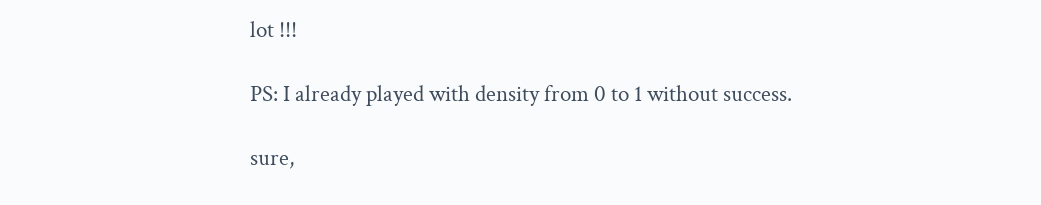lot !!!

PS: I already played with density from 0 to 1 without success.

sure,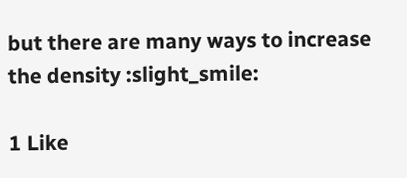but there are many ways to increase the density :slight_smile:

1 Like